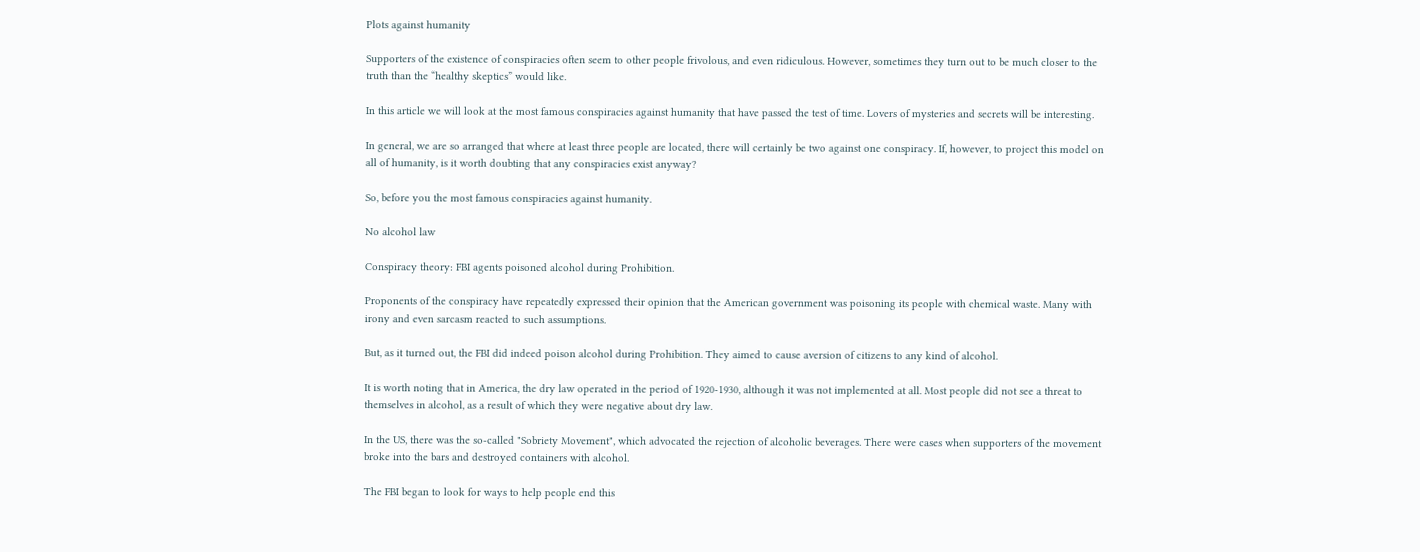Plots against humanity

Supporters of the existence of conspiracies often seem to other people frivolous, and even ridiculous. However, sometimes they turn out to be much closer to the truth than the “healthy skeptics” would like.

In this article we will look at the most famous conspiracies against humanity that have passed the test of time. Lovers of mysteries and secrets will be interesting.

In general, we are so arranged that where at least three people are located, there will certainly be two against one conspiracy. If, however, to project this model on all of humanity, is it worth doubting that any conspiracies exist anyway?

So, before you the most famous conspiracies against humanity.

No alcohol law

Conspiracy theory: FBI agents poisoned alcohol during Prohibition.

Proponents of the conspiracy have repeatedly expressed their opinion that the American government was poisoning its people with chemical waste. Many with irony and even sarcasm reacted to such assumptions.

But, as it turned out, the FBI did indeed poison alcohol during Prohibition. They aimed to cause aversion of citizens to any kind of alcohol.

It is worth noting that in America, the dry law operated in the period of 1920-1930, although it was not implemented at all. Most people did not see a threat to themselves in alcohol, as a result of which they were negative about dry law.

In the US, there was the so-called "Sobriety Movement", which advocated the rejection of alcoholic beverages. There were cases when supporters of the movement broke into the bars and destroyed containers with alcohol.

The FBI began to look for ways to help people end this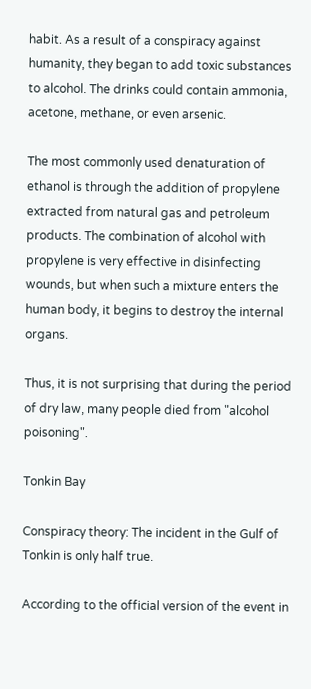habit. As a result of a conspiracy against humanity, they began to add toxic substances to alcohol. The drinks could contain ammonia, acetone, methane, or even arsenic.

The most commonly used denaturation of ethanol is through the addition of propylene extracted from natural gas and petroleum products. The combination of alcohol with propylene is very effective in disinfecting wounds, but when such a mixture enters the human body, it begins to destroy the internal organs.

Thus, it is not surprising that during the period of dry law, many people died from "alcohol poisoning".

Tonkin Bay

Conspiracy theory: The incident in the Gulf of Tonkin is only half true.

According to the official version of the event in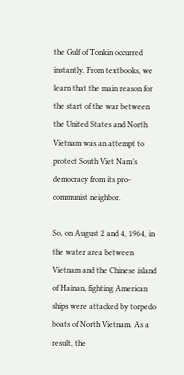the Gulf of Tonkin occurred instantly. From textbooks, we learn that the main reason for the start of the war between the United States and North Vietnam was an attempt to protect South Viet Nam’s democracy from its pro-communist neighbor.

So, on August 2 and 4, 1964, in the water area between Vietnam and the Chinese island of Hainan, fighting American ships were attacked by torpedo boats of North Vietnam. As a result, the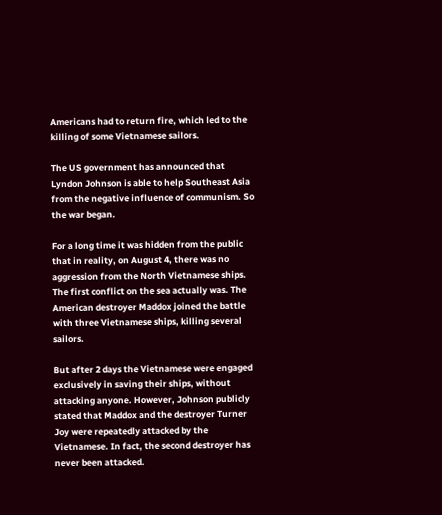Americans had to return fire, which led to the killing of some Vietnamese sailors.

The US government has announced that Lyndon Johnson is able to help Southeast Asia from the negative influence of communism. So the war began.

For a long time it was hidden from the public that in reality, on August 4, there was no aggression from the North Vietnamese ships. The first conflict on the sea actually was. The American destroyer Maddox joined the battle with three Vietnamese ships, killing several sailors.

But after 2 days the Vietnamese were engaged exclusively in saving their ships, without attacking anyone. However, Johnson publicly stated that Maddox and the destroyer Turner Joy were repeatedly attacked by the Vietnamese. In fact, the second destroyer has never been attacked.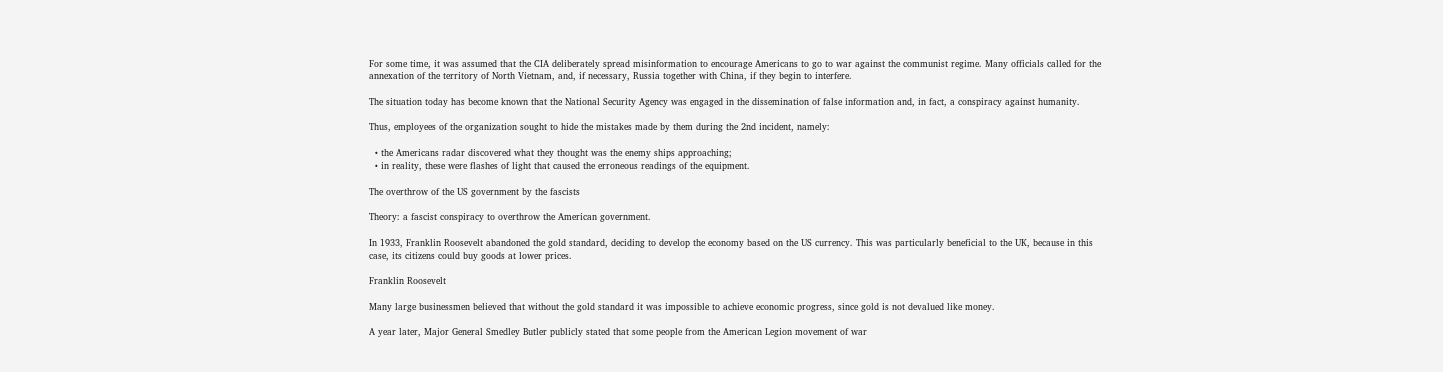For some time, it was assumed that the CIA deliberately spread misinformation to encourage Americans to go to war against the communist regime. Many officials called for the annexation of the territory of North Vietnam, and, if necessary, Russia together with China, if they begin to interfere.

The situation today has become known that the National Security Agency was engaged in the dissemination of false information and, in fact, a conspiracy against humanity.

Thus, employees of the organization sought to hide the mistakes made by them during the 2nd incident, namely:

  • the Americans radar discovered what they thought was the enemy ships approaching;
  • in reality, these were flashes of light that caused the erroneous readings of the equipment.

The overthrow of the US government by the fascists

Theory: a fascist conspiracy to overthrow the American government.

In 1933, Franklin Roosevelt abandoned the gold standard, deciding to develop the economy based on the US currency. This was particularly beneficial to the UK, because in this case, its citizens could buy goods at lower prices.

Franklin Roosevelt

Many large businessmen believed that without the gold standard it was impossible to achieve economic progress, since gold is not devalued like money.

A year later, Major General Smedley Butler publicly stated that some people from the American Legion movement of war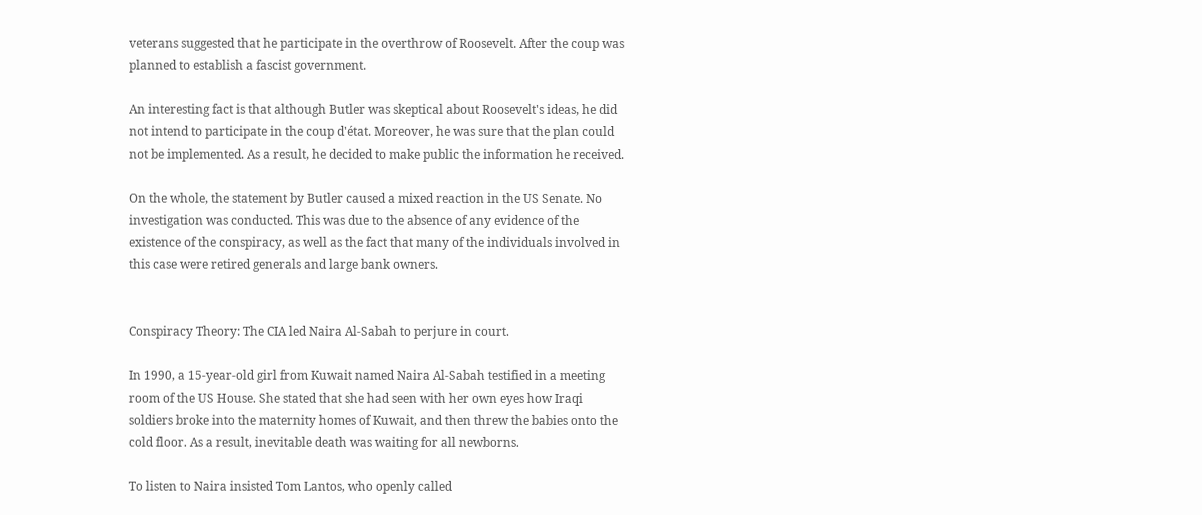veterans suggested that he participate in the overthrow of Roosevelt. After the coup was planned to establish a fascist government.

An interesting fact is that although Butler was skeptical about Roosevelt's ideas, he did not intend to participate in the coup d'état. Moreover, he was sure that the plan could not be implemented. As a result, he decided to make public the information he received.

On the whole, the statement by Butler caused a mixed reaction in the US Senate. No investigation was conducted. This was due to the absence of any evidence of the existence of the conspiracy, as well as the fact that many of the individuals involved in this case were retired generals and large bank owners.


Conspiracy Theory: The CIA led Naira Al-Sabah to perjure in court.

In 1990, a 15-year-old girl from Kuwait named Naira Al-Sabah testified in a meeting room of the US House. She stated that she had seen with her own eyes how Iraqi soldiers broke into the maternity homes of Kuwait, and then threw the babies onto the cold floor. As a result, inevitable death was waiting for all newborns.

To listen to Naira insisted Tom Lantos, who openly called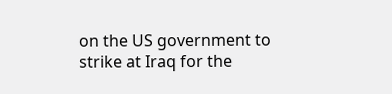on the US government to strike at Iraq for the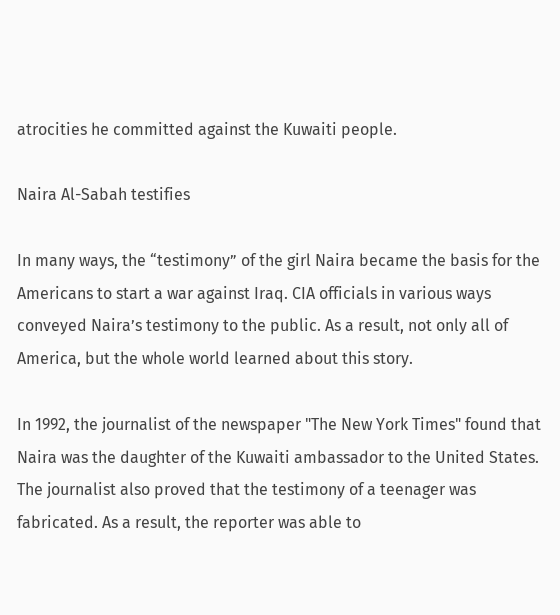atrocities he committed against the Kuwaiti people.

Naira Al-Sabah testifies

In many ways, the “testimony” of the girl Naira became the basis for the Americans to start a war against Iraq. CIA officials in various ways conveyed Naira’s testimony to the public. As a result, not only all of America, but the whole world learned about this story.

In 1992, the journalist of the newspaper "The New York Times" found that Naira was the daughter of the Kuwaiti ambassador to the United States. The journalist also proved that the testimony of a teenager was fabricated. As a result, the reporter was able to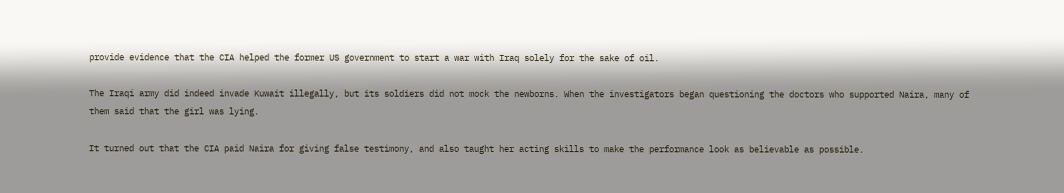provide evidence that the CIA helped the former US government to start a war with Iraq solely for the sake of oil.

The Iraqi army did indeed invade Kuwait illegally, but its soldiers did not mock the newborns. When the investigators began questioning the doctors who supported Naira, many of them said that the girl was lying.

It turned out that the CIA paid Naira for giving false testimony, and also taught her acting skills to make the performance look as believable as possible.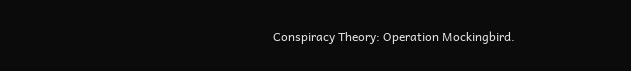Conspiracy Theory: Operation Mockingbird.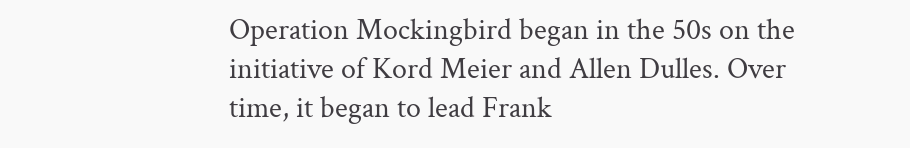Operation Mockingbird began in the 50s on the initiative of Kord Meier and Allen Dulles. Over time, it began to lead Frank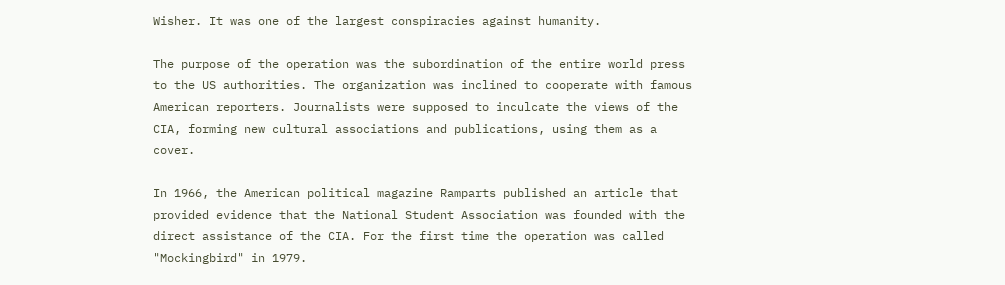Wisher. It was one of the largest conspiracies against humanity.

The purpose of the operation was the subordination of the entire world press to the US authorities. The organization was inclined to cooperate with famous American reporters. Journalists were supposed to inculcate the views of the CIA, forming new cultural associations and publications, using them as a cover.

In 1966, the American political magazine Ramparts published an article that provided evidence that the National Student Association was founded with the direct assistance of the CIA. For the first time the operation was called "Mockingbird" in 1979.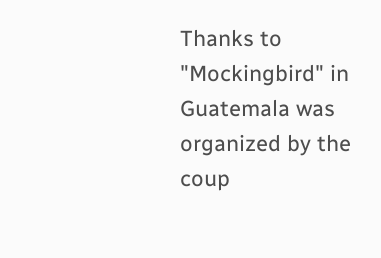Thanks to "Mockingbird" in Guatemala was organized by the coup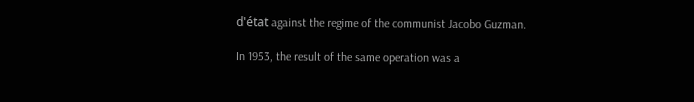d'état against the regime of the communist Jacobo Guzman.

In 1953, the result of the same operation was a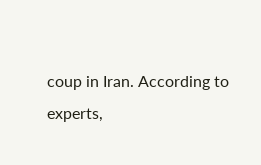coup in Iran. According to experts,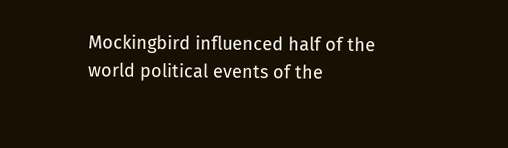Mockingbird influenced half of the world political events of the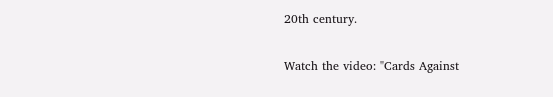20th century.

Watch the video: "Cards Against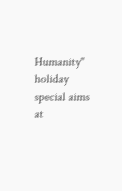Humanity" holiday special aims at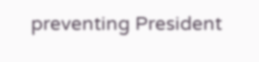preventing President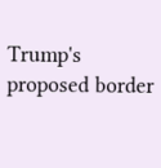Trump's proposed border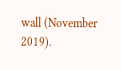wall (November 2019).